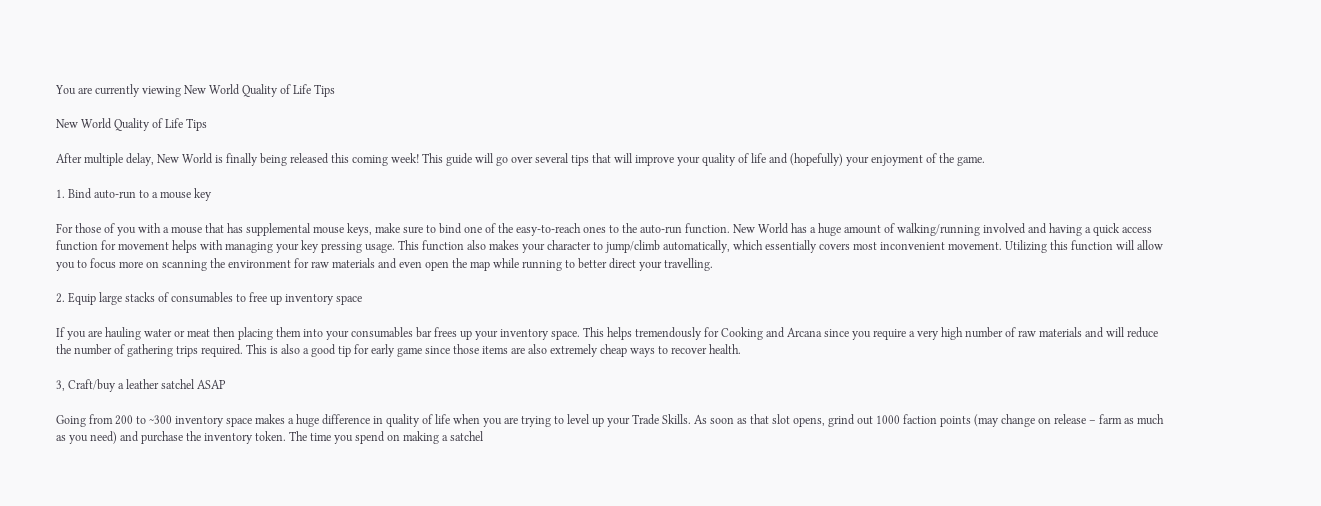You are currently viewing New World Quality of Life Tips

New World Quality of Life Tips

After multiple delay, New World is finally being released this coming week! This guide will go over several tips that will improve your quality of life and (hopefully) your enjoyment of the game.

1. Bind auto-run to a mouse key

For those of you with a mouse that has supplemental mouse keys, make sure to bind one of the easy-to-reach ones to the auto-run function. New World has a huge amount of walking/running involved and having a quick access function for movement helps with managing your key pressing usage. This function also makes your character to jump/climb automatically, which essentially covers most inconvenient movement. Utilizing this function will allow you to focus more on scanning the environment for raw materials and even open the map while running to better direct your travelling.

2. Equip large stacks of consumables to free up inventory space

If you are hauling water or meat then placing them into your consumables bar frees up your inventory space. This helps tremendously for Cooking and Arcana since you require a very high number of raw materials and will reduce the number of gathering trips required. This is also a good tip for early game since those items are also extremely cheap ways to recover health.

3, Craft/buy a leather satchel ASAP

Going from 200 to ~300 inventory space makes a huge difference in quality of life when you are trying to level up your Trade Skills. As soon as that slot opens, grind out 1000 faction points (may change on release – farm as much as you need) and purchase the inventory token. The time you spend on making a satchel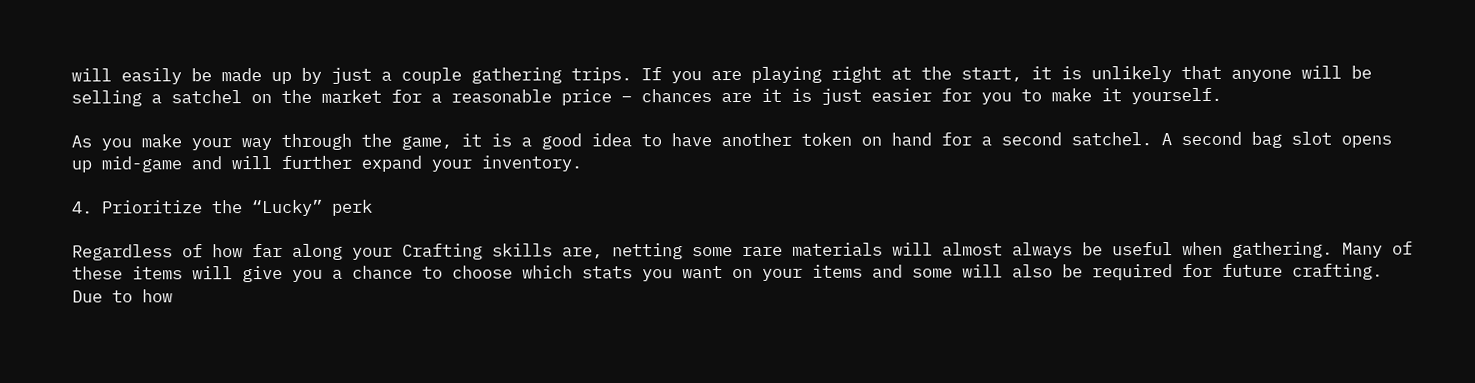will easily be made up by just a couple gathering trips. If you are playing right at the start, it is unlikely that anyone will be selling a satchel on the market for a reasonable price – chances are it is just easier for you to make it yourself.

As you make your way through the game, it is a good idea to have another token on hand for a second satchel. A second bag slot opens up mid-game and will further expand your inventory.

4. Prioritize the “Lucky” perk

Regardless of how far along your Crafting skills are, netting some rare materials will almost always be useful when gathering. Many of these items will give you a chance to choose which stats you want on your items and some will also be required for future crafting. Due to how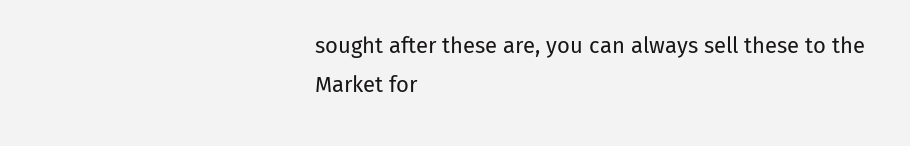sought after these are, you can always sell these to the Market for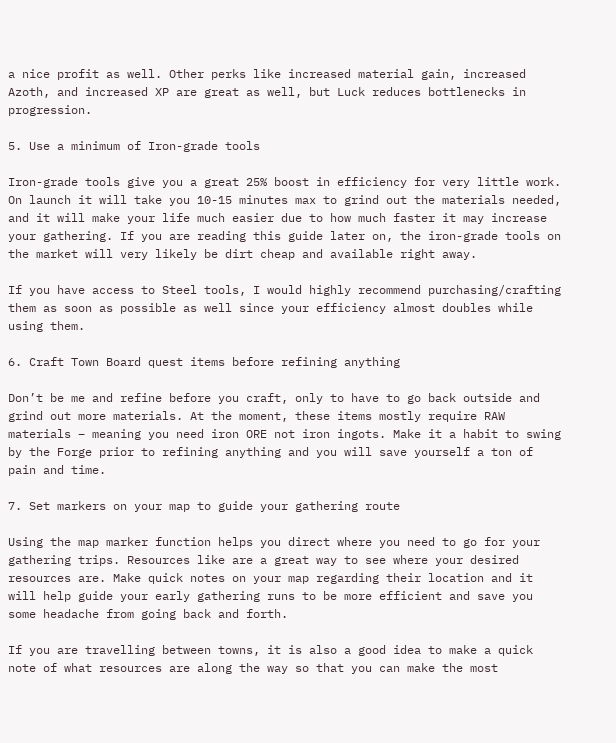a nice profit as well. Other perks like increased material gain, increased Azoth, and increased XP are great as well, but Luck reduces bottlenecks in progression.

5. Use a minimum of Iron-grade tools

Iron-grade tools give you a great 25% boost in efficiency for very little work. On launch it will take you 10-15 minutes max to grind out the materials needed, and it will make your life much easier due to how much faster it may increase your gathering. If you are reading this guide later on, the iron-grade tools on the market will very likely be dirt cheap and available right away.

If you have access to Steel tools, I would highly recommend purchasing/crafting them as soon as possible as well since your efficiency almost doubles while using them.

6. Craft Town Board quest items before refining anything

Don’t be me and refine before you craft, only to have to go back outside and grind out more materials. At the moment, these items mostly require RAW materials – meaning you need iron ORE not iron ingots. Make it a habit to swing by the Forge prior to refining anything and you will save yourself a ton of pain and time.

7. Set markers on your map to guide your gathering route

Using the map marker function helps you direct where you need to go for your gathering trips. Resources like are a great way to see where your desired resources are. Make quick notes on your map regarding their location and it will help guide your early gathering runs to be more efficient and save you some headache from going back and forth.

If you are travelling between towns, it is also a good idea to make a quick note of what resources are along the way so that you can make the most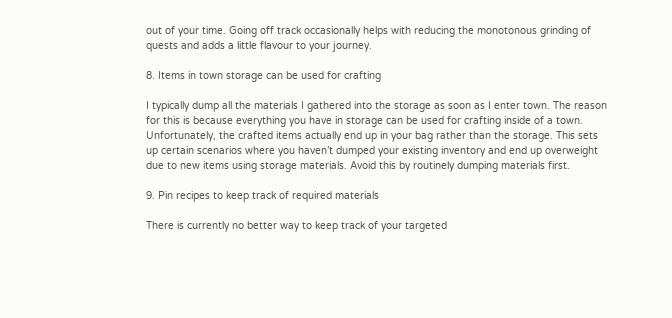out of your time. Going off track occasionally helps with reducing the monotonous grinding of quests and adds a little flavour to your journey.

8. Items in town storage can be used for crafting

I typically dump all the materials I gathered into the storage as soon as I enter town. The reason for this is because everything you have in storage can be used for crafting inside of a town. Unfortunately, the crafted items actually end up in your bag rather than the storage. This sets up certain scenarios where you haven’t dumped your existing inventory and end up overweight due to new items using storage materials. Avoid this by routinely dumping materials first.

9. Pin recipes to keep track of required materials

There is currently no better way to keep track of your targeted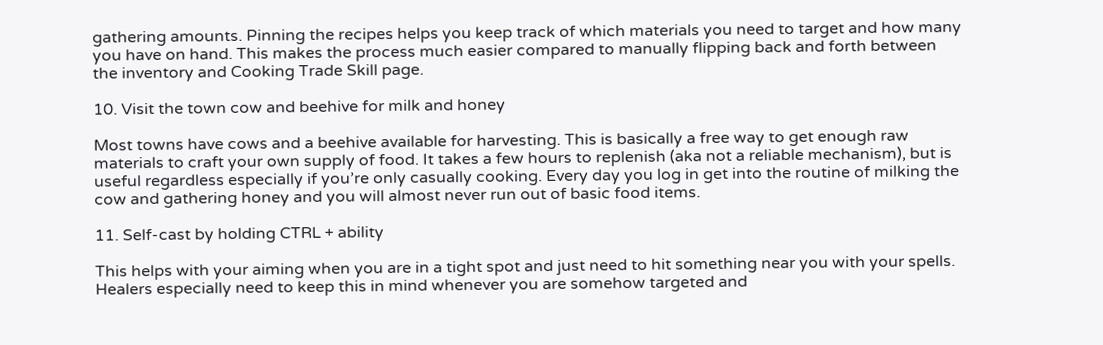gathering amounts. Pinning the recipes helps you keep track of which materials you need to target and how many you have on hand. This makes the process much easier compared to manually flipping back and forth between the inventory and Cooking Trade Skill page.

10. Visit the town cow and beehive for milk and honey

Most towns have cows and a beehive available for harvesting. This is basically a free way to get enough raw materials to craft your own supply of food. It takes a few hours to replenish (aka not a reliable mechanism), but is useful regardless especially if you’re only casually cooking. Every day you log in get into the routine of milking the cow and gathering honey and you will almost never run out of basic food items.

11. Self-cast by holding CTRL + ability

This helps with your aiming when you are in a tight spot and just need to hit something near you with your spells. Healers especially need to keep this in mind whenever you are somehow targeted and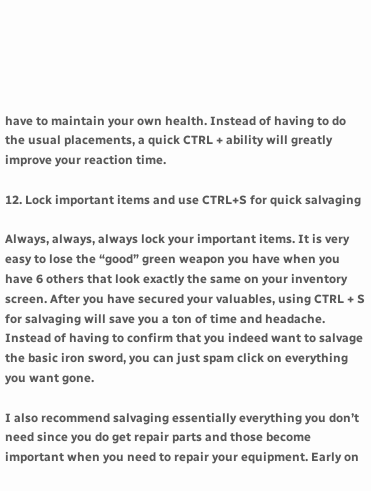have to maintain your own health. Instead of having to do the usual placements, a quick CTRL + ability will greatly improve your reaction time.

12. Lock important items and use CTRL+S for quick salvaging

Always, always, always lock your important items. It is very easy to lose the “good” green weapon you have when you have 6 others that look exactly the same on your inventory screen. After you have secured your valuables, using CTRL + S for salvaging will save you a ton of time and headache. Instead of having to confirm that you indeed want to salvage the basic iron sword, you can just spam click on everything you want gone.

I also recommend salvaging essentially everything you don’t need since you do get repair parts and those become important when you need to repair your equipment. Early on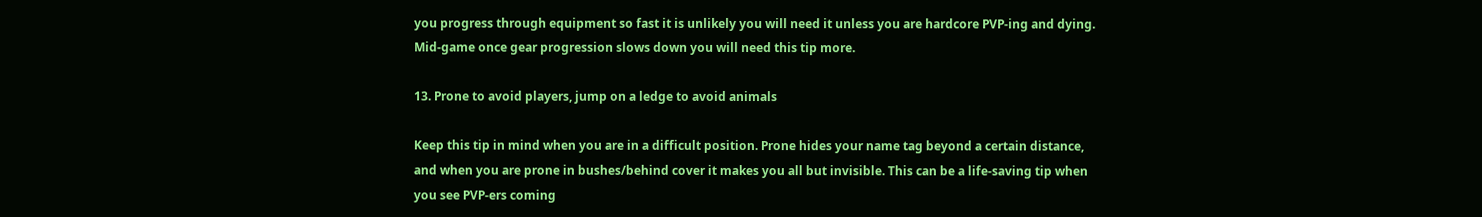you progress through equipment so fast it is unlikely you will need it unless you are hardcore PVP-ing and dying. Mid-game once gear progression slows down you will need this tip more.

13. Prone to avoid players, jump on a ledge to avoid animals

Keep this tip in mind when you are in a difficult position. Prone hides your name tag beyond a certain distance, and when you are prone in bushes/behind cover it makes you all but invisible. This can be a life-saving tip when you see PVP-ers coming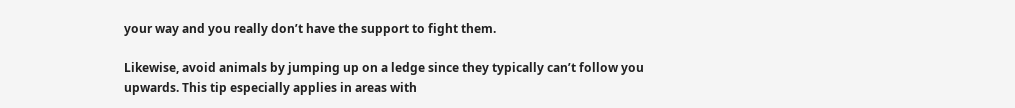your way and you really don’t have the support to fight them.

Likewise, avoid animals by jumping up on a ledge since they typically can’t follow you upwards. This tip especially applies in areas with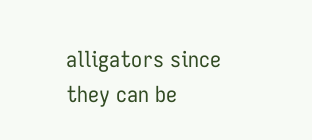alligators since they can be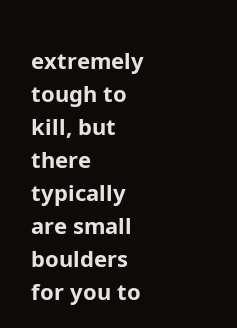extremely tough to kill, but there typically are small boulders for you to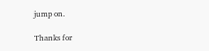jump on.

Thanks for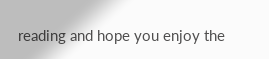reading and hope you enjoy the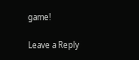game!

Leave a Reply